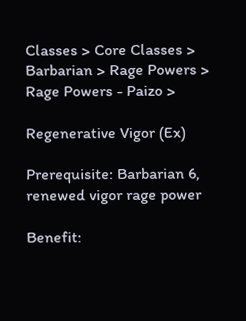Classes > Core Classes > Barbarian > Rage Powers > Rage Powers - Paizo >

Regenerative Vigor (Ex)

Prerequisite: Barbarian 6, renewed vigor rage power

Benefit: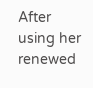After using her renewed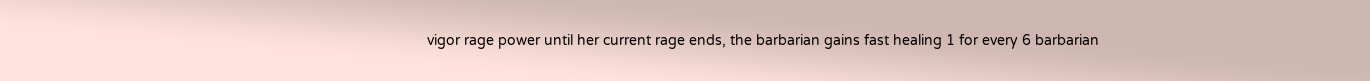vigor rage power until her current rage ends, the barbarian gains fast healing 1 for every 6 barbarian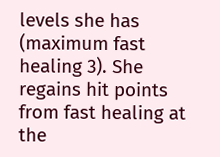levels she has (maximum fast healing 3). She regains hit points from fast healing at the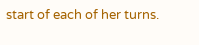start of each of her turns.